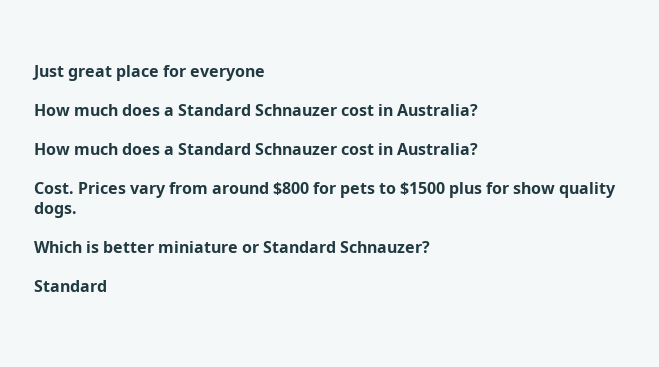Just great place for everyone

How much does a Standard Schnauzer cost in Australia?

How much does a Standard Schnauzer cost in Australia?

Cost. Prices vary from around $800 for pets to $1500 plus for show quality dogs.

Which is better miniature or Standard Schnauzer?

Standard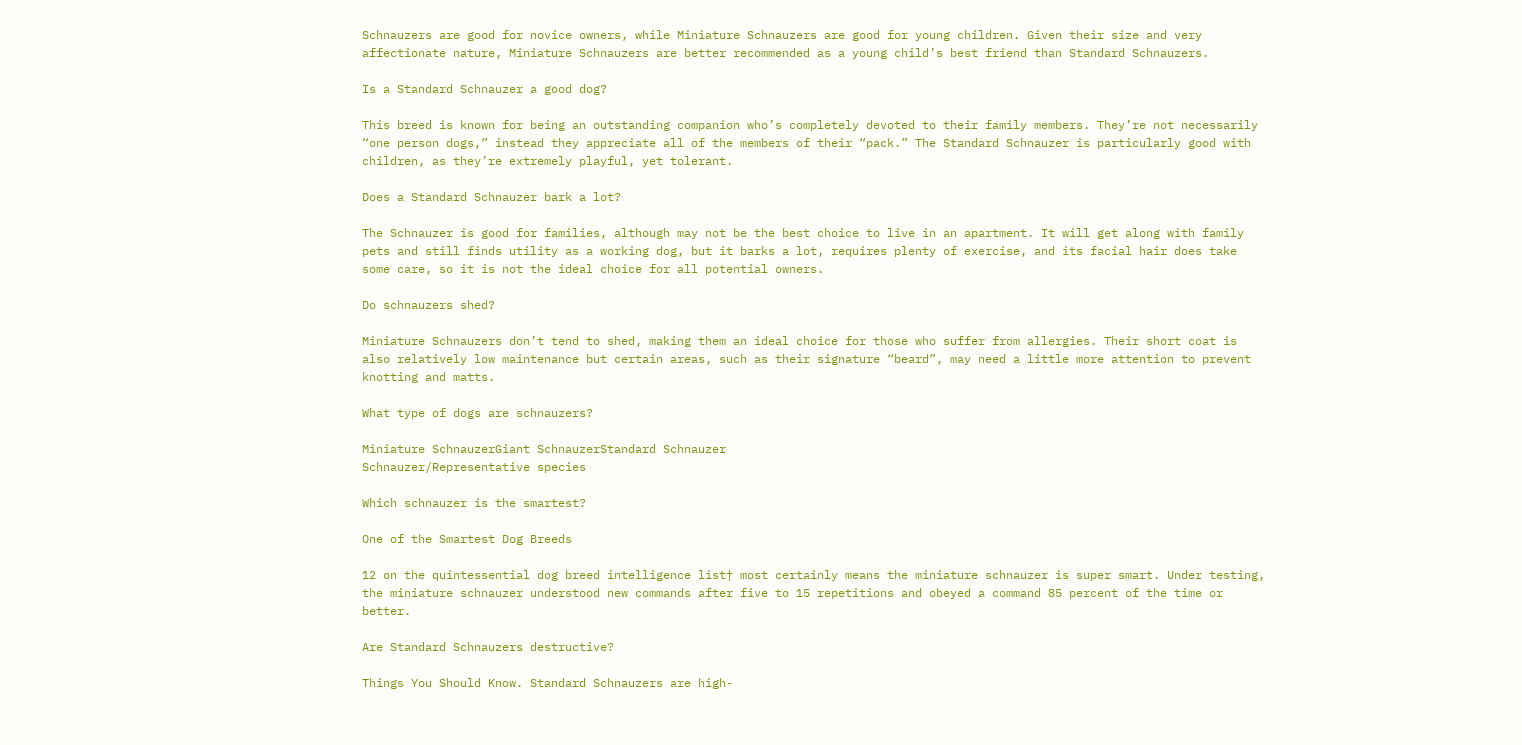Schnauzers are good for novice owners, while Miniature Schnauzers are good for young children. Given their size and very affectionate nature, Miniature Schnauzers are better recommended as a young child’s best friend than Standard Schnauzers.

Is a Standard Schnauzer a good dog?

This breed is known for being an outstanding companion who’s completely devoted to their family members. They’re not necessarily “one person dogs,” instead they appreciate all of the members of their “pack.” The Standard Schnauzer is particularly good with children, as they’re extremely playful, yet tolerant.

Does a Standard Schnauzer bark a lot?

The Schnauzer is good for families, although may not be the best choice to live in an apartment. It will get along with family pets and still finds utility as a working dog, but it barks a lot, requires plenty of exercise, and its facial hair does take some care, so it is not the ideal choice for all potential owners.

Do schnauzers shed?

Miniature Schnauzers don’t tend to shed, making them an ideal choice for those who suffer from allergies. Their short coat is also relatively low maintenance but certain areas, such as their signature “beard”, may need a little more attention to prevent knotting and matts.

What type of dogs are schnauzers?

Miniature SchnauzerGiant SchnauzerStandard Schnauzer
Schnauzer/Representative species

Which schnauzer is the smartest?

One of the Smartest Dog Breeds

12 on the quintessential dog breed intelligence list† most certainly means the miniature schnauzer is super smart. Under testing, the miniature schnauzer understood new commands after five to 15 repetitions and obeyed a command 85 percent of the time or better.

Are Standard Schnauzers destructive?

Things You Should Know. Standard Schnauzers are high-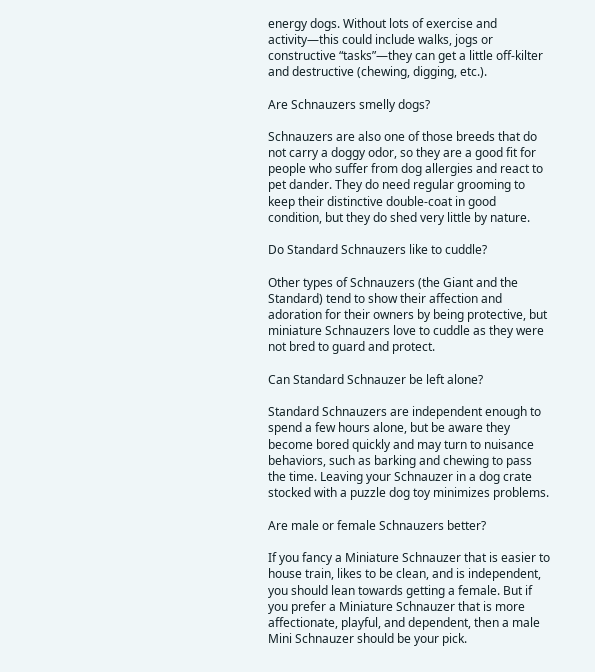energy dogs. Without lots of exercise and activity—this could include walks, jogs or constructive “tasks”—they can get a little off-kilter and destructive (chewing, digging, etc.).

Are Schnauzers smelly dogs?

Schnauzers are also one of those breeds that do not carry a doggy odor, so they are a good fit for people who suffer from dog allergies and react to pet dander. They do need regular grooming to keep their distinctive double-coat in good condition, but they do shed very little by nature.

Do Standard Schnauzers like to cuddle?

Other types of Schnauzers (the Giant and the Standard) tend to show their affection and adoration for their owners by being protective, but miniature Schnauzers love to cuddle as they were not bred to guard and protect.

Can Standard Schnauzer be left alone?

Standard Schnauzers are independent enough to spend a few hours alone, but be aware they become bored quickly and may turn to nuisance behaviors, such as barking and chewing to pass the time. Leaving your Schnauzer in a dog crate stocked with a puzzle dog toy minimizes problems.

Are male or female Schnauzers better?

If you fancy a Miniature Schnauzer that is easier to house train, likes to be clean, and is independent, you should lean towards getting a female. But if you prefer a Miniature Schnauzer that is more affectionate, playful, and dependent, then a male Mini Schnauzer should be your pick.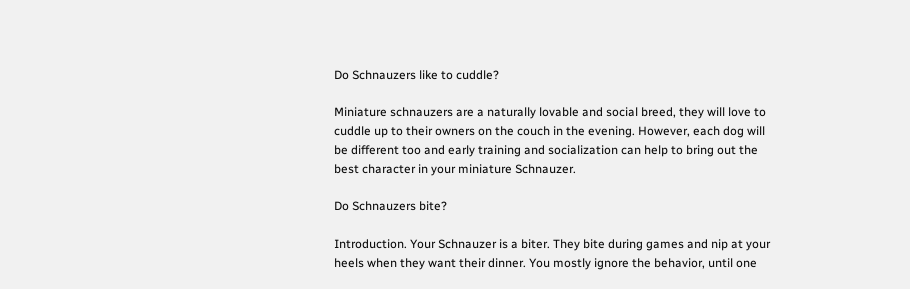Do Schnauzers like to cuddle?

Miniature schnauzers are a naturally lovable and social breed, they will love to cuddle up to their owners on the couch in the evening. However, each dog will be different too and early training and socialization can help to bring out the best character in your miniature Schnauzer.

Do Schnauzers bite?

Introduction. Your Schnauzer is a biter. They bite during games and nip at your heels when they want their dinner. You mostly ignore the behavior, until one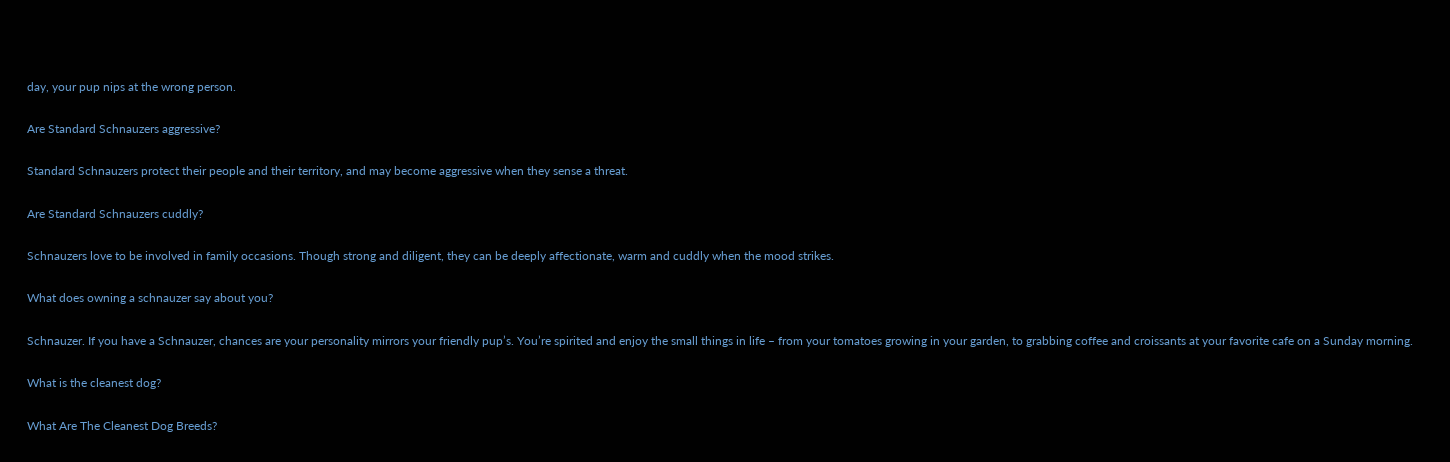day, your pup nips at the wrong person.

Are Standard Schnauzers aggressive?

Standard Schnauzers protect their people and their territory, and may become aggressive when they sense a threat.

Are Standard Schnauzers cuddly?

Schnauzers love to be involved in family occasions. Though strong and diligent, they can be deeply affectionate, warm and cuddly when the mood strikes.

What does owning a schnauzer say about you?

Schnauzer. If you have a Schnauzer, chances are your personality mirrors your friendly pup’s. You’re spirited and enjoy the small things in life – from your tomatoes growing in your garden, to grabbing coffee and croissants at your favorite cafe on a Sunday morning.

What is the cleanest dog?

What Are The Cleanest Dog Breeds?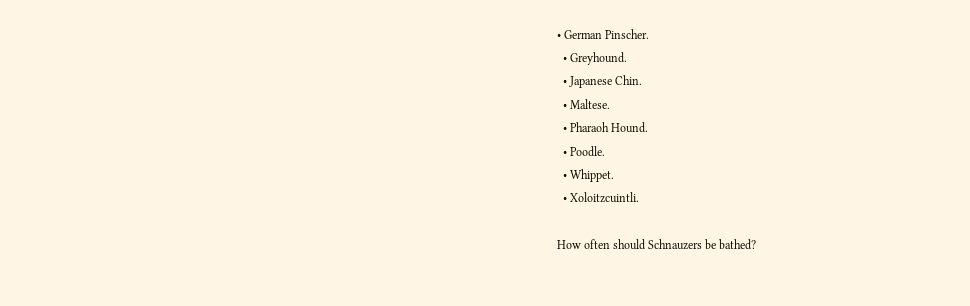• German Pinscher.
  • Greyhound.
  • Japanese Chin.
  • Maltese.
  • Pharaoh Hound.
  • Poodle.
  • Whippet.
  • Xoloitzcuintli.

How often should Schnauzers be bathed?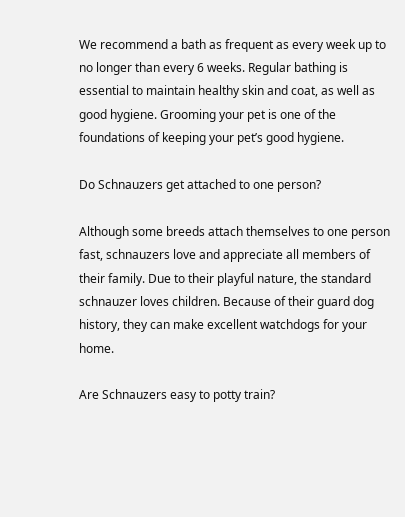We recommend a bath as frequent as every week up to no longer than every 6 weeks. Regular bathing is essential to maintain healthy skin and coat, as well as good hygiene. Grooming your pet is one of the foundations of keeping your pet’s good hygiene.

Do Schnauzers get attached to one person?

Although some breeds attach themselves to one person fast, schnauzers love and appreciate all members of their family. Due to their playful nature, the standard schnauzer loves children. Because of their guard dog history, they can make excellent watchdogs for your home.

Are Schnauzers easy to potty train?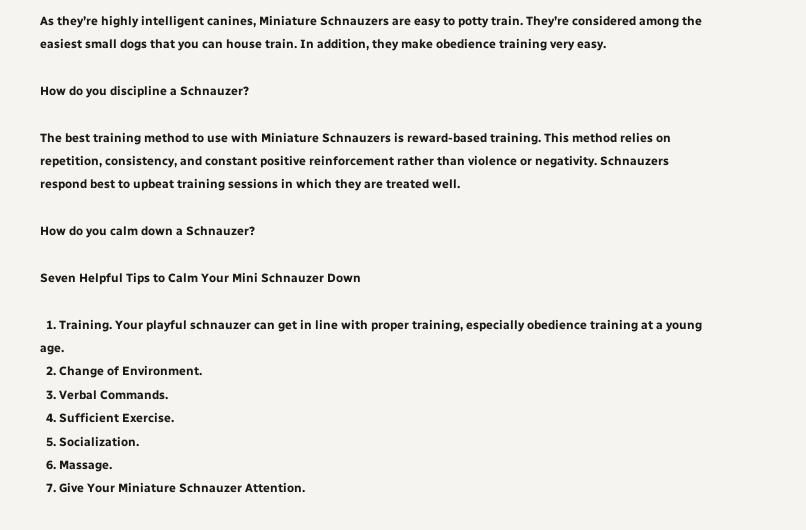As they’re highly intelligent canines, Miniature Schnauzers are easy to potty train. They’re considered among the easiest small dogs that you can house train. In addition, they make obedience training very easy.

How do you discipline a Schnauzer?

The best training method to use with Miniature Schnauzers is reward-based training. This method relies on repetition, consistency, and constant positive reinforcement rather than violence or negativity. Schnauzers respond best to upbeat training sessions in which they are treated well.

How do you calm down a Schnauzer?

Seven Helpful Tips to Calm Your Mini Schnauzer Down

  1. Training. Your playful schnauzer can get in line with proper training, especially obedience training at a young age.
  2. Change of Environment.
  3. Verbal Commands.
  4. Sufficient Exercise.
  5. Socialization.
  6. Massage.
  7. Give Your Miniature Schnauzer Attention.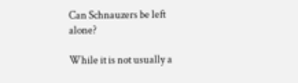Can Schnauzers be left alone?

While it is not usually a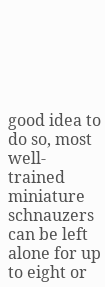good idea to do so, most well-trained miniature schnauzers can be left alone for up to eight or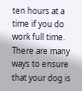ten hours at a time if you do work full time. There are many ways to ensure that your dog is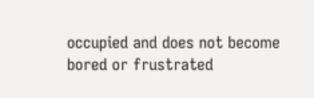occupied and does not become bored or frustrated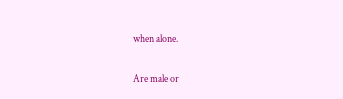when alone.

Are male or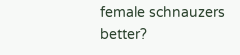female schnauzers better?